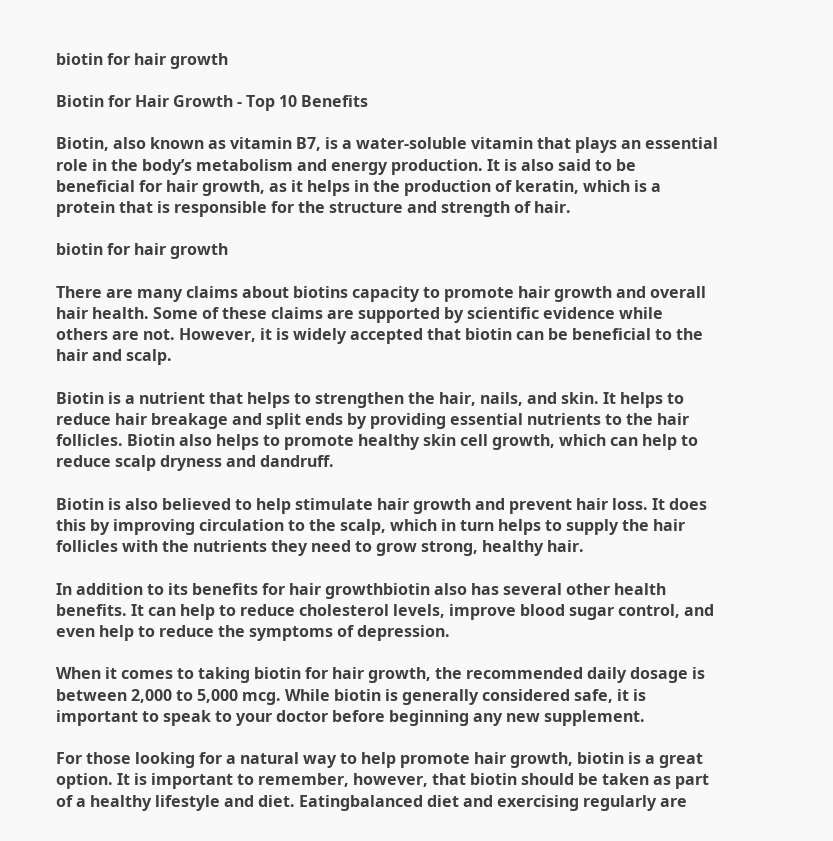biotin for hair growth

Biotin for Hair Growth - Top 10 Benefits

Biotin, also known as vitamin B7, is a water-soluble vitamin that plays an essential role in the body’s metabolism and energy production. It is also said to be beneficial for hair growth, as it helps in the production of keratin, which is a protein that is responsible for the structure and strength of hair.

biotin for hair growth

There are many claims about biotins capacity to promote hair growth and overall hair health. Some of these claims are supported by scientific evidence while others are not. However, it is widely accepted that biotin can be beneficial to the hair and scalp.

Biotin is a nutrient that helps to strengthen the hair, nails, and skin. It helps to reduce hair breakage and split ends by providing essential nutrients to the hair follicles. Biotin also helps to promote healthy skin cell growth, which can help to reduce scalp dryness and dandruff.

Biotin is also believed to help stimulate hair growth and prevent hair loss. It does this by improving circulation to the scalp, which in turn helps to supply the hair follicles with the nutrients they need to grow strong, healthy hair.

In addition to its benefits for hair growthbiotin also has several other health benefits. It can help to reduce cholesterol levels, improve blood sugar control, and even help to reduce the symptoms of depression.

When it comes to taking biotin for hair growth, the recommended daily dosage is between 2,000 to 5,000 mcg. While biotin is generally considered safe, it is important to speak to your doctor before beginning any new supplement.

For those looking for a natural way to help promote hair growth, biotin is a great option. It is important to remember, however, that biotin should be taken as part of a healthy lifestyle and diet. Eatingbalanced diet and exercising regularly are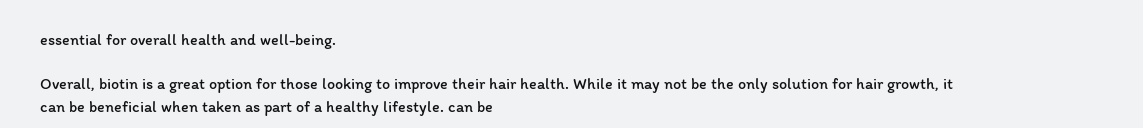essential for overall health and well-being.

Overall, biotin is a great option for those looking to improve their hair health. While it may not be the only solution for hair growth, it can be beneficial when taken as part of a healthy lifestyle. can be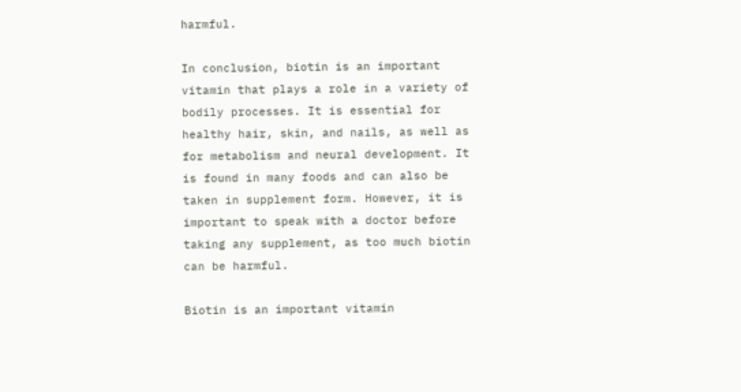harmful.

In conclusion, biotin is an important vitamin that plays a role in a variety of bodily processes. It is essential for healthy hair, skin, and nails, as well as for metabolism and neural development. It is found in many foods and can also be taken in supplement form. However, it is important to speak with a doctor before taking any supplement, as too much biotin can be harmful.

Biotin is an important vitamin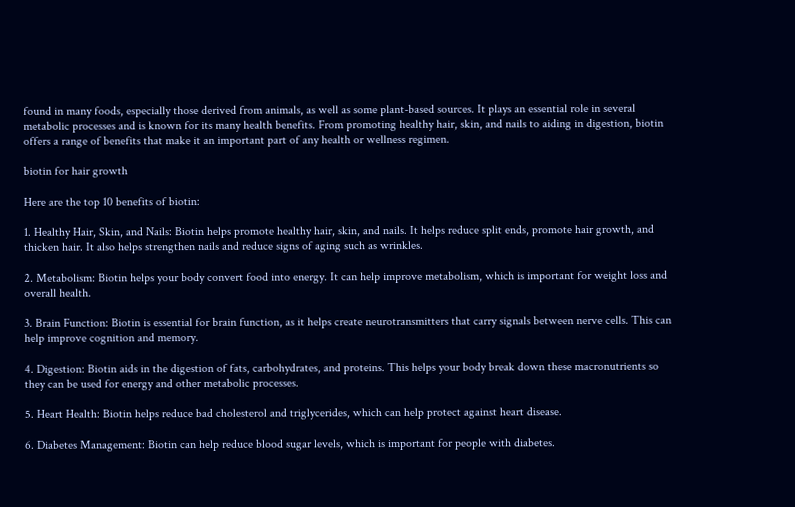found in many foods, especially those derived from animals, as well as some plant-based sources. It plays an essential role in several metabolic processes and is known for its many health benefits. From promoting healthy hair, skin, and nails to aiding in digestion, biotin offers a range of benefits that make it an important part of any health or wellness regimen.

biotin for hair growth

Here are the top 10 benefits of biotin:

1. Healthy Hair, Skin, and Nails: Biotin helps promote healthy hair, skin, and nails. It helps reduce split ends, promote hair growth, and thicken hair. It also helps strengthen nails and reduce signs of aging such as wrinkles.

2. Metabolism: Biotin helps your body convert food into energy. It can help improve metabolism, which is important for weight loss and overall health.

3. Brain Function: Biotin is essential for brain function, as it helps create neurotransmitters that carry signals between nerve cells. This can help improve cognition and memory.

4. Digestion: Biotin aids in the digestion of fats, carbohydrates, and proteins. This helps your body break down these macronutrients so they can be used for energy and other metabolic processes.

5. Heart Health: Biotin helps reduce bad cholesterol and triglycerides, which can help protect against heart disease.

6. Diabetes Management: Biotin can help reduce blood sugar levels, which is important for people with diabetes.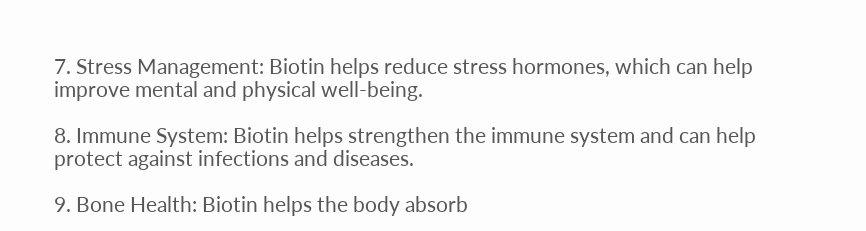7. Stress Management: Biotin helps reduce stress hormones, which can help improve mental and physical well-being.

8. Immune System: Biotin helps strengthen the immune system and can help protect against infections and diseases.

9. Bone Health: Biotin helps the body absorb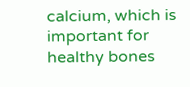calcium, which is important for healthy bones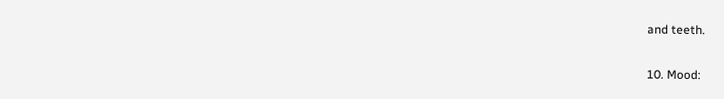and teeth.

10. Mood: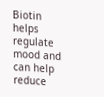Biotin helps regulate mood and can help reduce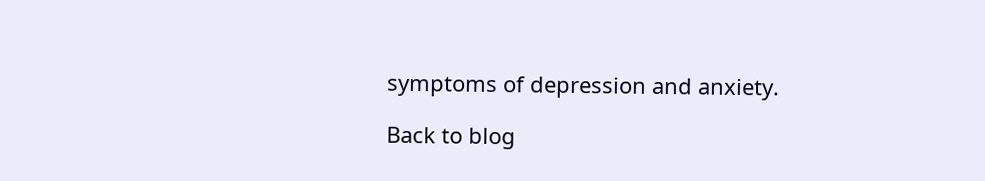symptoms of depression and anxiety.

Back to blog